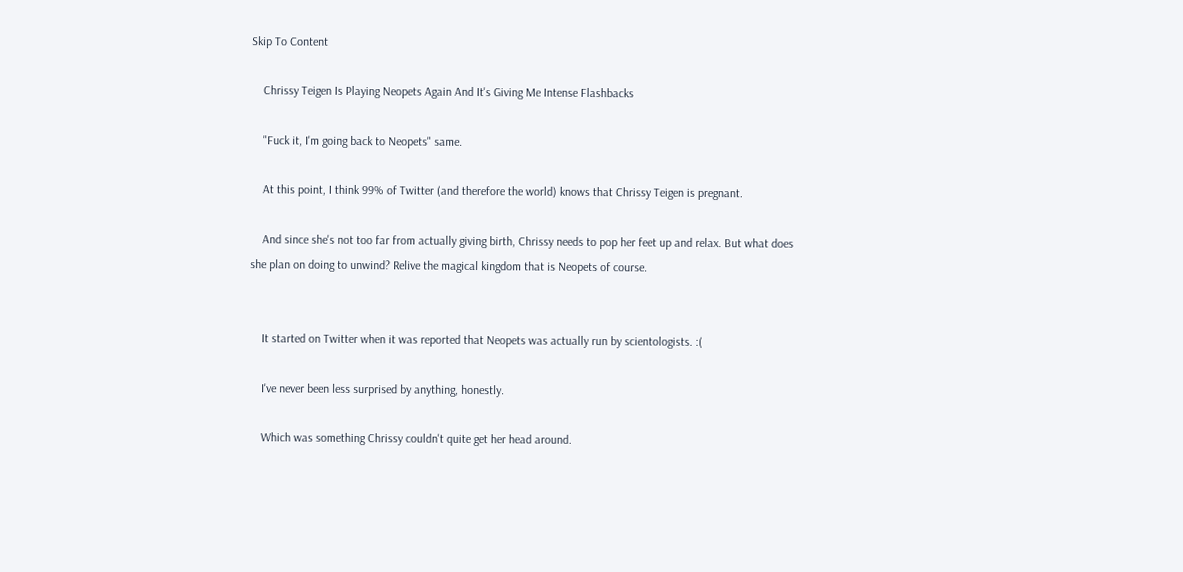Skip To Content

    Chrissy Teigen Is Playing Neopets Again And It's Giving Me Intense Flashbacks

    "Fuck it, I'm going back to Neopets" same.

    At this point, I think 99% of Twitter (and therefore the world) knows that Chrissy Teigen is pregnant.

    And since she's not too far from actually giving birth, Chrissy needs to pop her feet up and relax. But what does she plan on doing to unwind? Relive the magical kingdom that is Neopets of course.


    It started on Twitter when it was reported that Neopets was actually run by scientologists. :(

    I've never been less surprised by anything, honestly.

    Which was something Chrissy couldn't quite get her head around.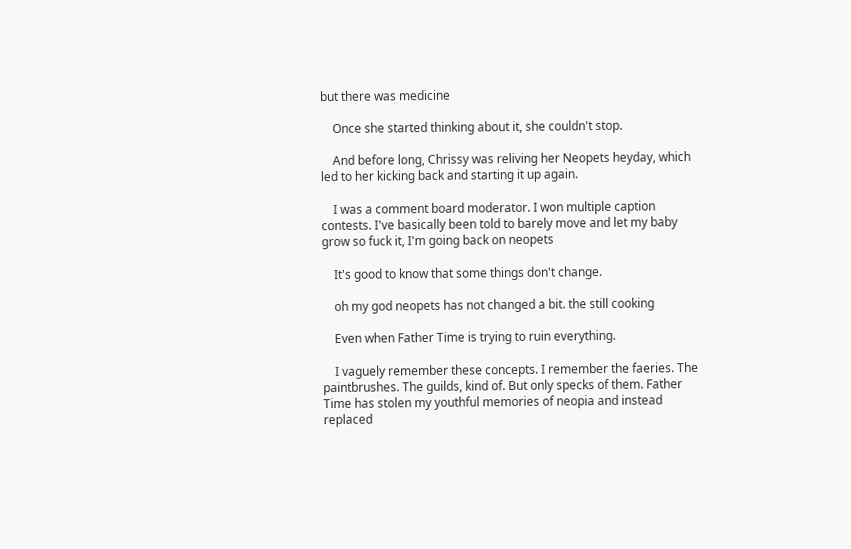but there was medicine

    Once she started thinking about it, she couldn't stop.

    And before long, Chrissy was reliving her Neopets heyday, which led to her kicking back and starting it up again.

    I was a comment board moderator. I won multiple caption contests. I've basically been told to barely move and let my baby grow so fuck it, I'm going back on neopets

    It's good to know that some things don't change.

    oh my god neopets has not changed a bit. the still cooking

    Even when Father Time is trying to ruin everything.

    I vaguely remember these concepts. I remember the faeries. The paintbrushes. The guilds, kind of. But only specks of them. Father Time has stolen my youthful memories of neopia and instead replaced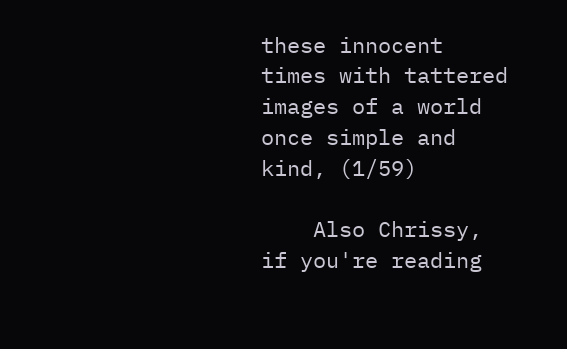these innocent times with tattered images of a world once simple and kind, (1/59)

    Also Chrissy, if you're reading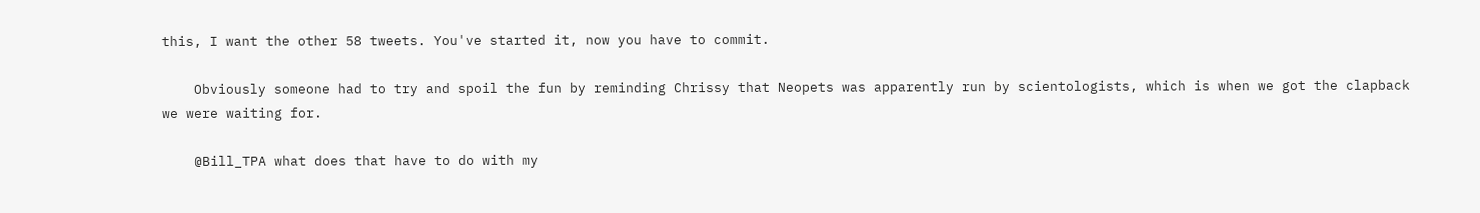this, I want the other 58 tweets. You've started it, now you have to commit.

    Obviously someone had to try and spoil the fun by reminding Chrissy that Neopets was apparently run by scientologists, which is when we got the clapback we were waiting for.

    @Bill_TPA what does that have to do with my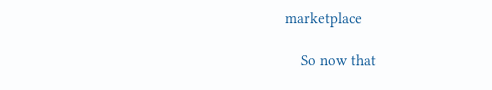marketplace

    So now that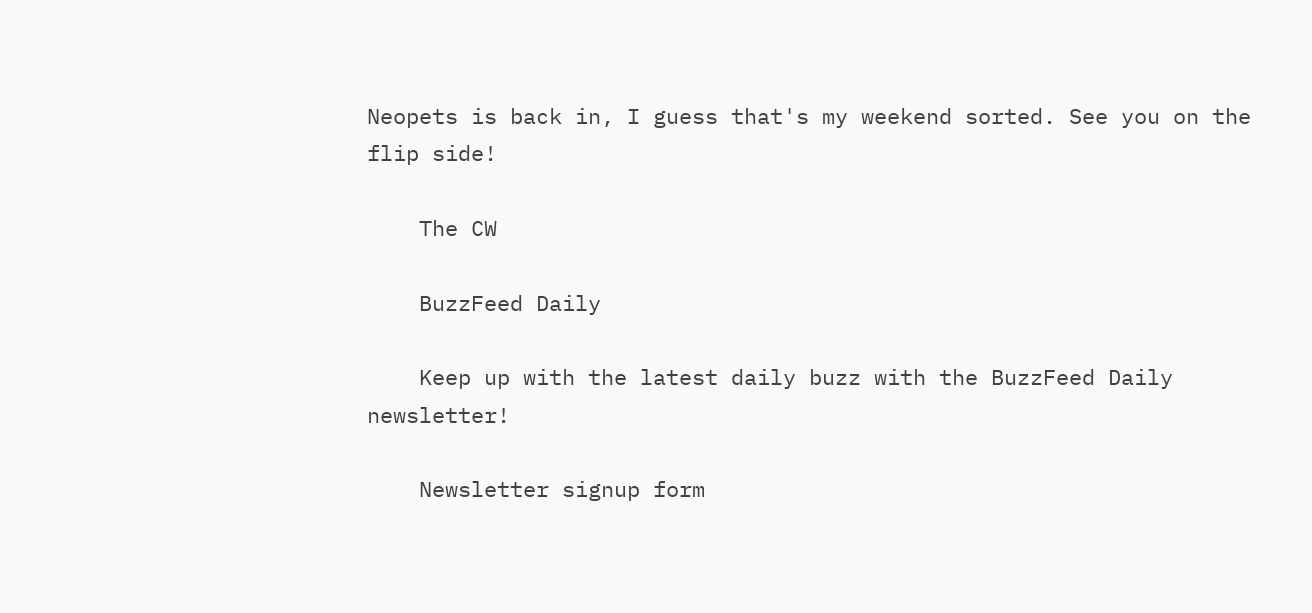Neopets is back in, I guess that's my weekend sorted. See you on the flip side!

    The CW

    BuzzFeed Daily

    Keep up with the latest daily buzz with the BuzzFeed Daily newsletter!

    Newsletter signup form